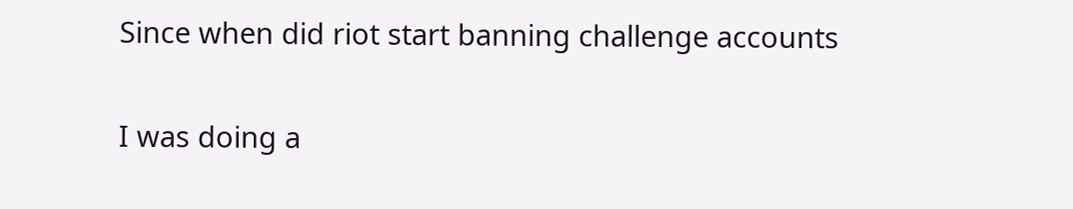Since when did riot start banning challenge accounts

I was doing a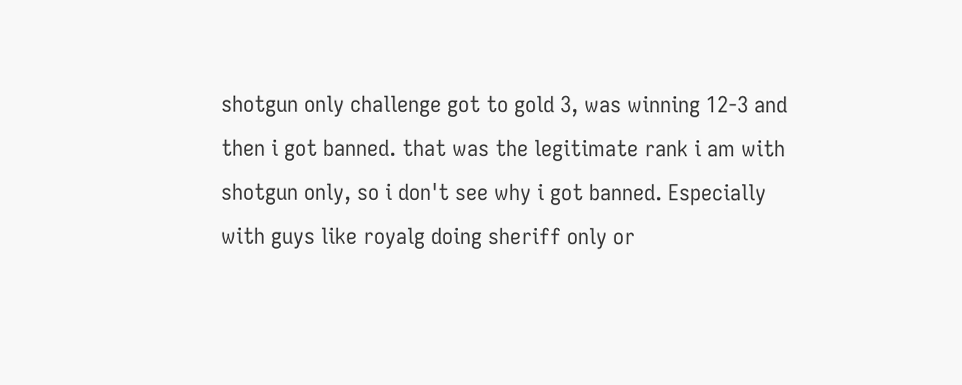shotgun only challenge got to gold 3, was winning 12-3 and then i got banned. that was the legitimate rank i am with shotgun only, so i don't see why i got banned. Especially with guys like royalg doing sheriff only or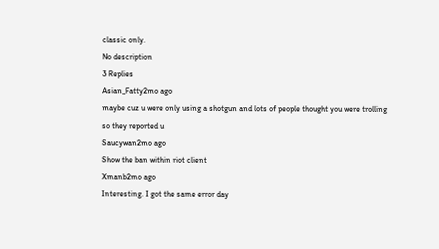classic only.
No description
3 Replies
Asian_Fatty2mo ago
maybe cuz u were only using a shotgun and lots of people thought you were trolling so they reported u
Saucywan2mo ago
Show the ban within riot client
Xmanb2mo ago
Interesting. I got the same error day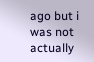ago but i was not actually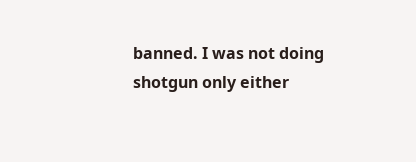banned. I was not doing shotgun only either